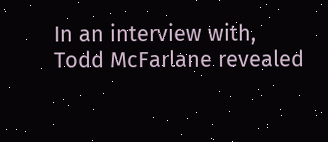In an interview with, Todd McFarlane revealed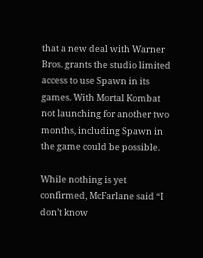that a new deal with Warner Bros. grants the studio limited access to use Spawn in its games. With Mortal Kombat not launching for another two months, including Spawn in the game could be possible.

While nothing is yet confirmed, McFarlane said “I don’t know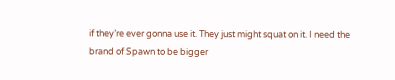if they’re ever gonna use it. They just might squat on it. I need the brand of Spawn to be bigger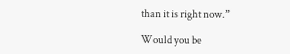than it is right now.”

Would you be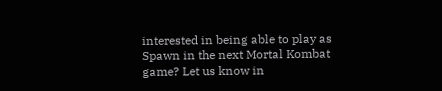interested in being able to play as Spawn in the next Mortal Kombat game? Let us know in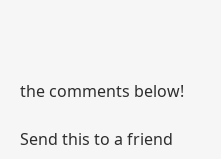the comments below!

Send this to a friend